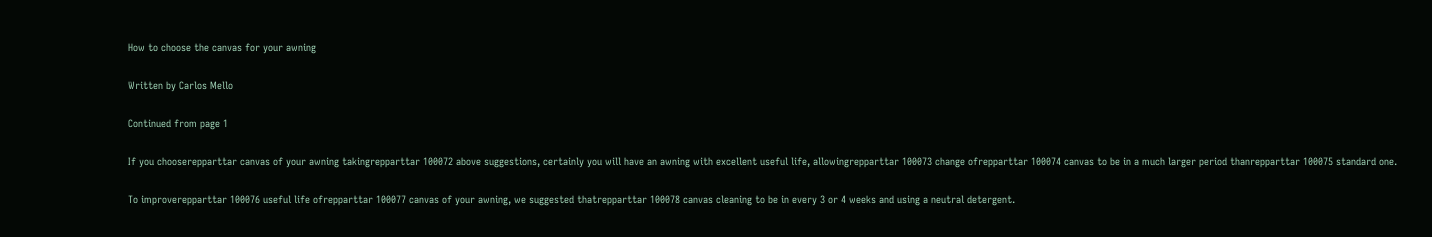How to choose the canvas for your awning

Written by Carlos Mello

Continued from page 1

If you chooserepparttar canvas of your awning takingrepparttar 100072 above suggestions, certainly you will have an awning with excellent useful life, allowingrepparttar 100073 change ofrepparttar 100074 canvas to be in a much larger period thanrepparttar 100075 standard one.

To improverepparttar 100076 useful life ofrepparttar 100077 canvas of your awning, we suggested thatrepparttar 100078 canvas cleaning to be in every 3 or 4 weeks and using a neutral detergent.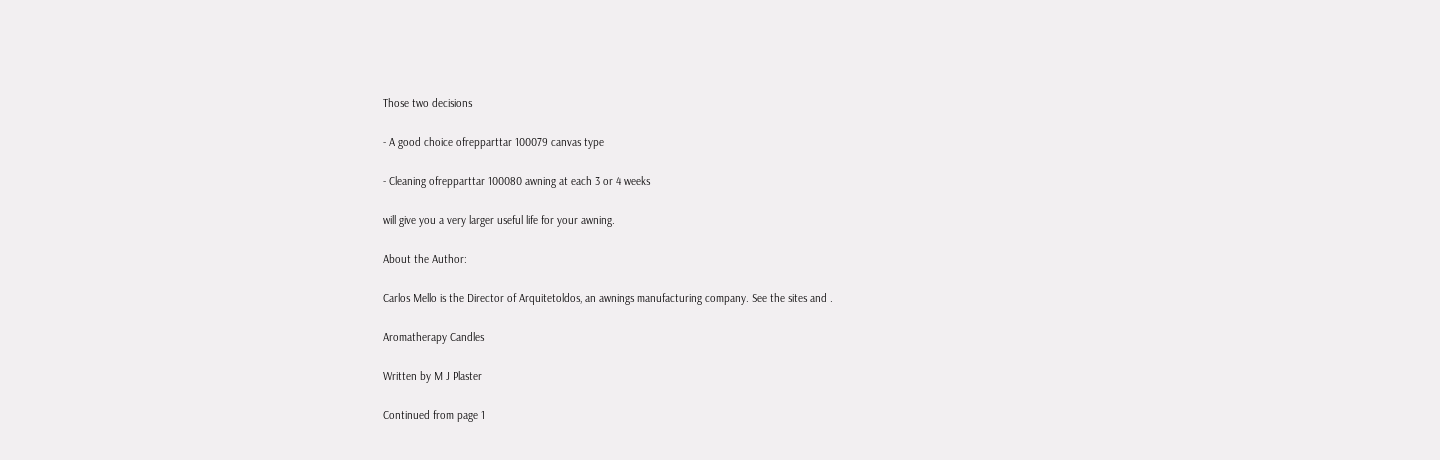Those two decisions

- A good choice ofrepparttar 100079 canvas type

- Cleaning ofrepparttar 100080 awning at each 3 or 4 weeks

will give you a very larger useful life for your awning.

About the Author:

Carlos Mello is the Director of Arquitetoldos, an awnings manufacturing company. See the sites and .

Aromatherapy Candles

Written by M J Plaster

Continued from page 1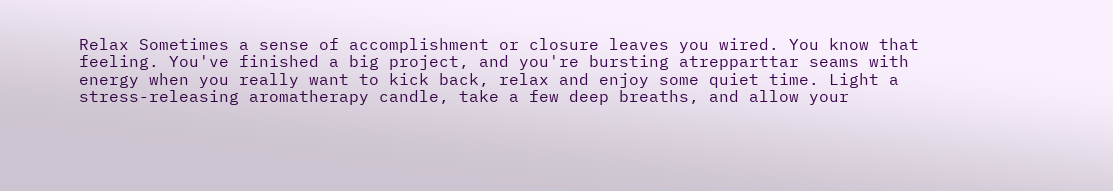Relax Sometimes a sense of accomplishment or closure leaves you wired. You know that feeling. You've finished a big project, and you're bursting atrepparttar seams with energy when you really want to kick back, relax and enjoy some quiet time. Light a stress-releasing aromatherapy candle, take a few deep breaths, and allow your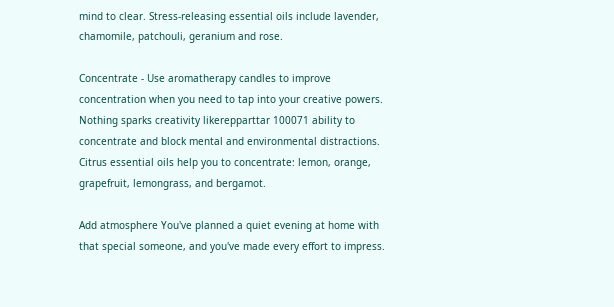mind to clear. Stress-releasing essential oils include lavender, chamomile, patchouli, geranium and rose.

Concentrate - Use aromatherapy candles to improve concentration when you need to tap into your creative powers. Nothing sparks creativity likerepparttar 100071 ability to concentrate and block mental and environmental distractions. Citrus essential oils help you to concentrate: lemon, orange, grapefruit, lemongrass, and bergamot.

Add atmosphere You've planned a quiet evening at home with that special someone, and you've made every effort to impress.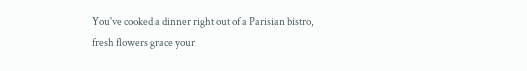You've cooked a dinner right out of a Parisian bistro, fresh flowers grace your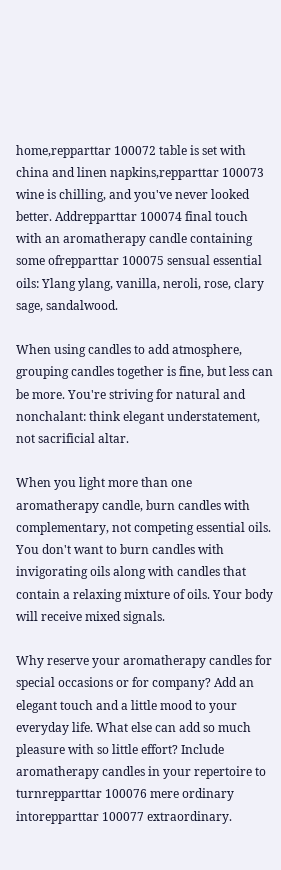home,repparttar 100072 table is set with china and linen napkins,repparttar 100073 wine is chilling, and you've never looked better. Addrepparttar 100074 final touch with an aromatherapy candle containing some ofrepparttar 100075 sensual essential oils: Ylang ylang, vanilla, neroli, rose, clary sage, sandalwood.

When using candles to add atmosphere, grouping candles together is fine, but less can be more. You're striving for natural and nonchalant: think elegant understatement, not sacrificial altar.

When you light more than one aromatherapy candle, burn candles with complementary, not competing essential oils. You don't want to burn candles with invigorating oils along with candles that contain a relaxing mixture of oils. Your body will receive mixed signals.

Why reserve your aromatherapy candles for special occasions or for company? Add an elegant touch and a little mood to your everyday life. What else can add so much pleasure with so little effort? Include aromatherapy candles in your repertoire to turnrepparttar 100076 mere ordinary intorepparttar 100077 extraordinary.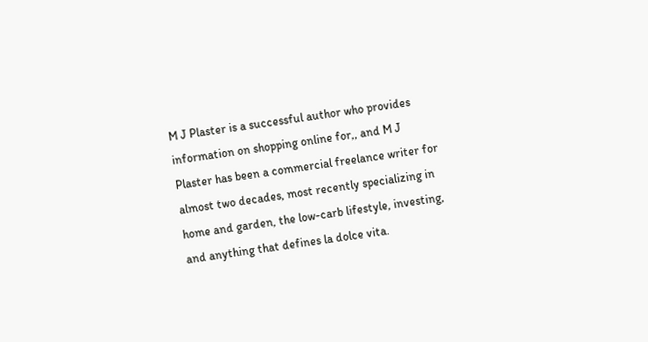M J Plaster is a successful author who provides information on shopping online for,, and M J Plaster has been a commercial freelance writer for almost two decades, most recently specializing in home and garden, the low-carb lifestyle, investing, and anything that defines la dolce vita.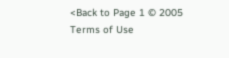<Back to Page 1 © 2005
Terms of Use